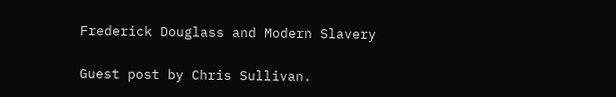Frederick Douglass and Modern Slavery

Guest post by Chris Sullivan.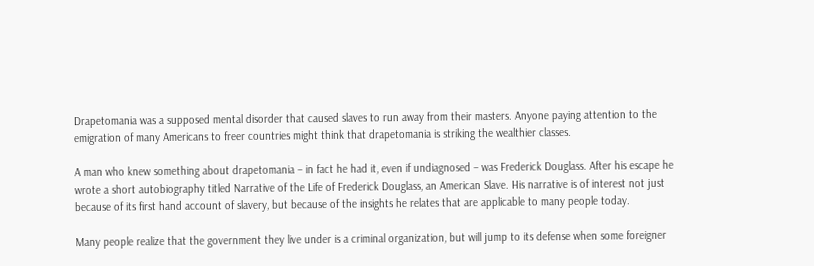Drapetomania was a supposed mental disorder that caused slaves to run away from their masters. Anyone paying attention to the emigration of many Americans to freer countries might think that drapetomania is striking the wealthier classes.

A man who knew something about drapetomania – in fact he had it, even if undiagnosed – was Frederick Douglass. After his escape he wrote a short autobiography titled Narrative of the Life of Frederick Douglass, an American Slave. His narrative is of interest not just because of its first hand account of slavery, but because of the insights he relates that are applicable to many people today.

Many people realize that the government they live under is a criminal organization, but will jump to its defense when some foreigner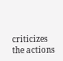criticizes the actions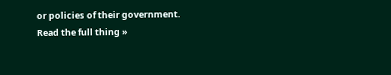or policies of their government.
Read the full thing »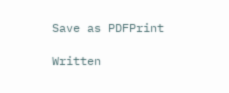Save as PDFPrint

Written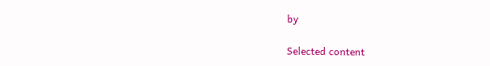by

Selected content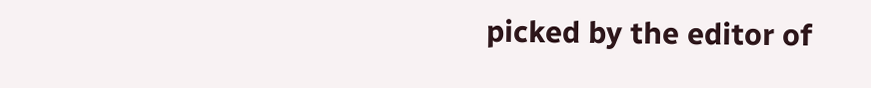picked by the editor of